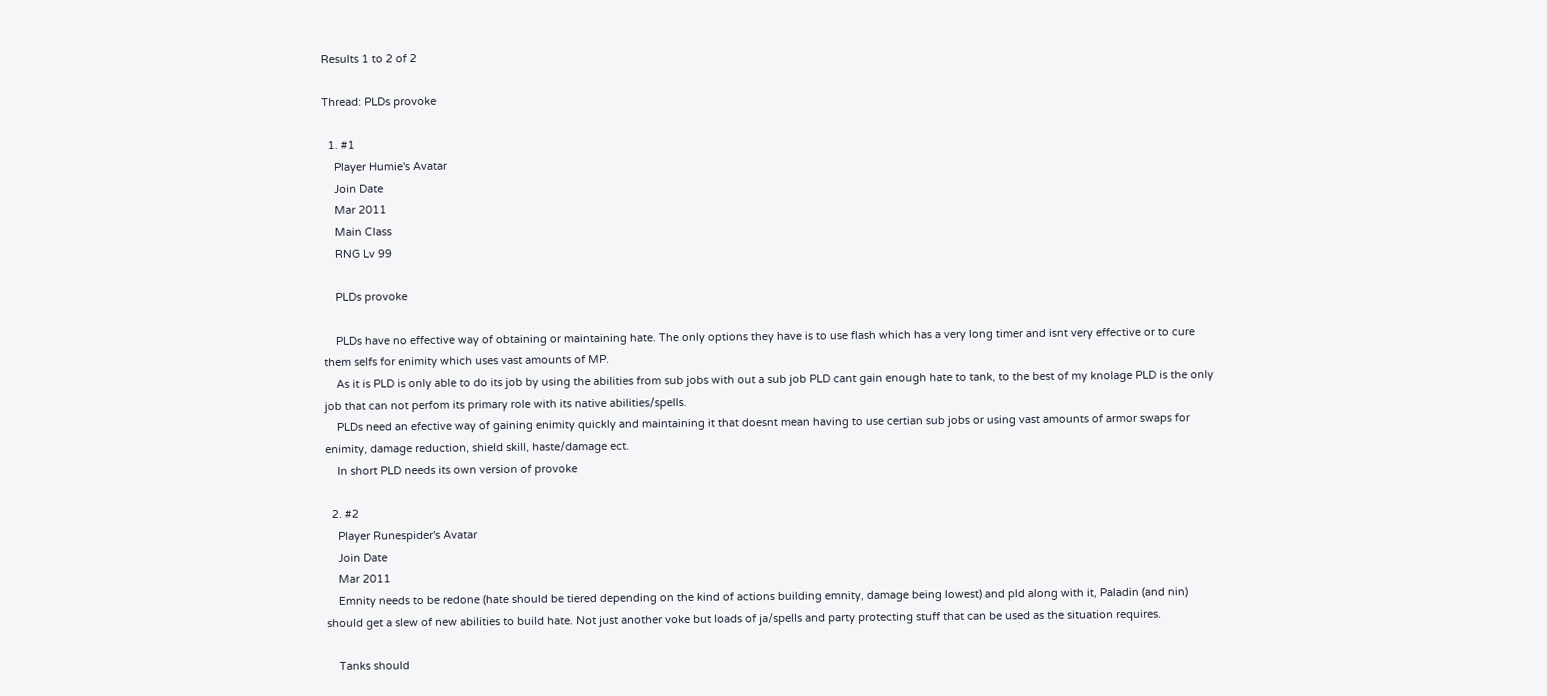Results 1 to 2 of 2

Thread: PLDs provoke

  1. #1
    Player Humie's Avatar
    Join Date
    Mar 2011
    Main Class
    RNG Lv 99

    PLDs provoke

    PLDs have no effective way of obtaining or maintaining hate. The only options they have is to use flash which has a very long timer and isnt very effective or to cure them selfs for enimity which uses vast amounts of MP.
    As it is PLD is only able to do its job by using the abilities from sub jobs with out a sub job PLD cant gain enough hate to tank, to the best of my knolage PLD is the only job that can not perfom its primary role with its native abilities/spells.
    PLDs need an efective way of gaining enimity quickly and maintaining it that doesnt mean having to use certian sub jobs or using vast amounts of armor swaps for enimity, damage reduction, shield skill, haste/damage ect.
    In short PLD needs its own version of provoke

  2. #2
    Player Runespider's Avatar
    Join Date
    Mar 2011
    Emnity needs to be redone (hate should be tiered depending on the kind of actions building emnity, damage being lowest) and pld along with it, Paladin (and nin) should get a slew of new abilities to build hate. Not just another voke but loads of ja/spells and party protecting stuff that can be used as the situation requires.

    Tanks should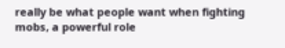really be what people want when fighting mobs, a powerful role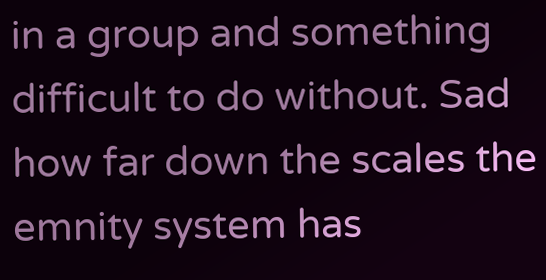in a group and something difficult to do without. Sad how far down the scales the emnity system has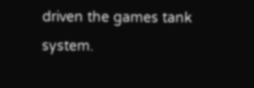driven the games tank system.